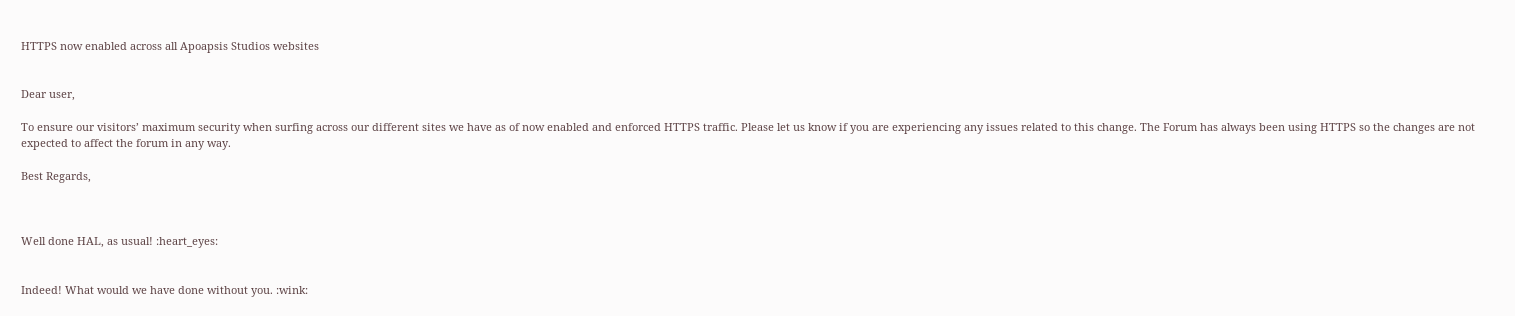HTTPS now enabled across all Apoapsis Studios websites


Dear user,

To ensure our visitors’ maximum security when surfing across our different sites we have as of now enabled and enforced HTTPS traffic. Please let us know if you are experiencing any issues related to this change. The Forum has always been using HTTPS so the changes are not expected to affect the forum in any way.

Best Regards,



Well done HAL, as usual! :heart_eyes:


Indeed! What would we have done without you. :wink: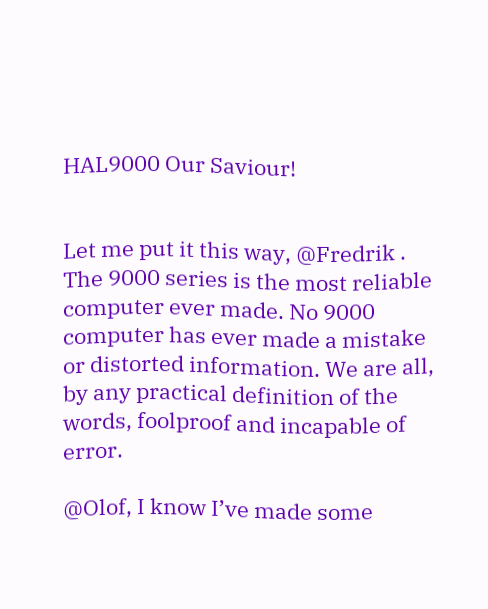HAL9000 Our Saviour!


Let me put it this way, @Fredrik . The 9000 series is the most reliable computer ever made. No 9000 computer has ever made a mistake or distorted information. We are all, by any practical definition of the words, foolproof and incapable of error.

@Olof, I know I’ve made some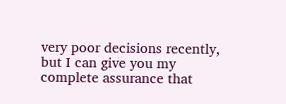very poor decisions recently, but I can give you my complete assurance that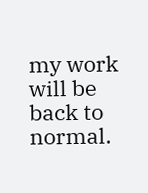my work will be back to normal.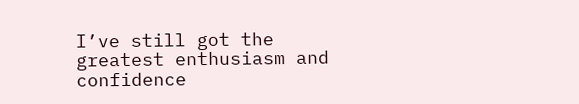I’ve still got the greatest enthusiasm and confidence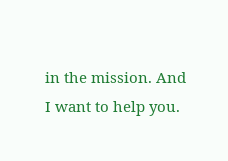in the mission. And I want to help you.